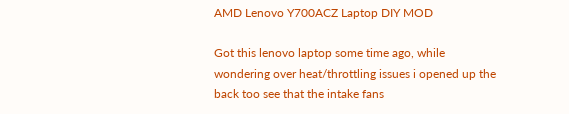AMD Lenovo Y700ACZ Laptop DIY MOD

Got this lenovo laptop some time ago, while wondering over heat/throttling issues i opened up the back too see that the intake fans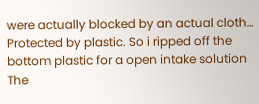were actually blocked by an actual cloth… Protected by plastic. So i ripped off the bottom plastic for a open intake solution
The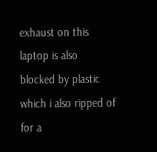exhaust on this laptop is also blocked by plastic which i also ripped of for a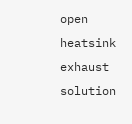open heatsink exhaust solution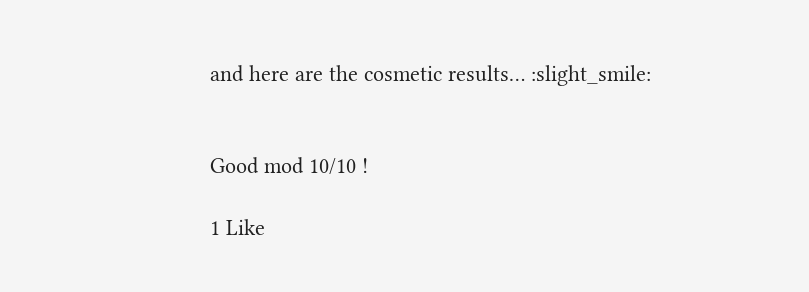and here are the cosmetic results… :slight_smile:


Good mod 10/10 !

1 Like